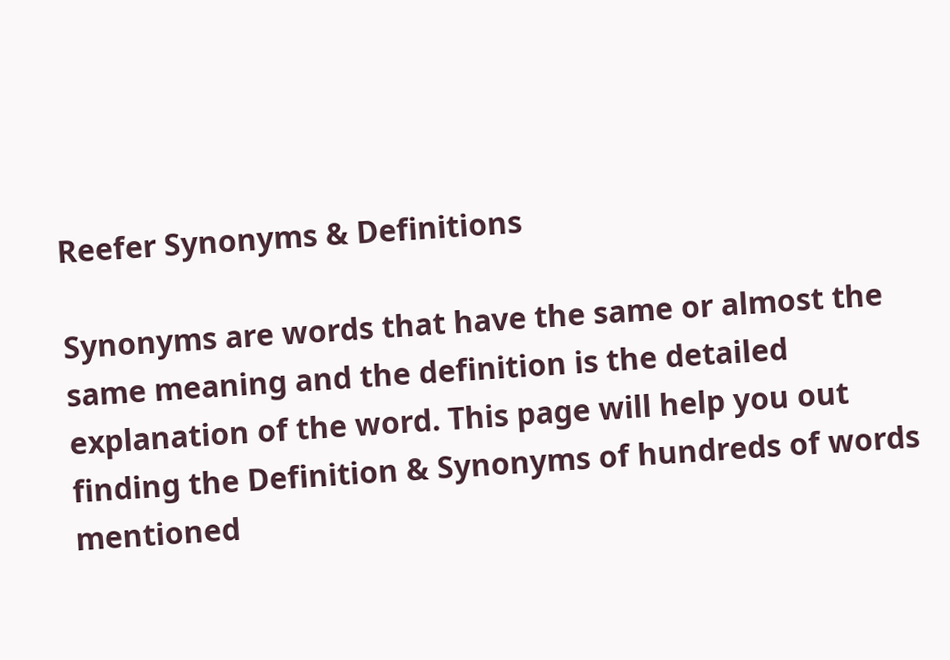Reefer Synonyms & Definitions

Synonyms are words that have the same or almost the same meaning and the definition is the detailed explanation of the word. This page will help you out finding the Definition & Synonyms of hundreds of words mentioned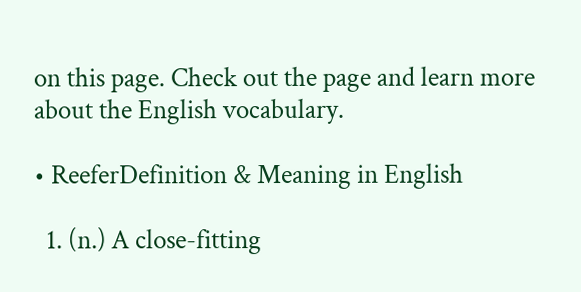on this page. Check out the page and learn more about the English vocabulary.

• ReeferDefinition & Meaning in English

  1. (n.) A close-fitting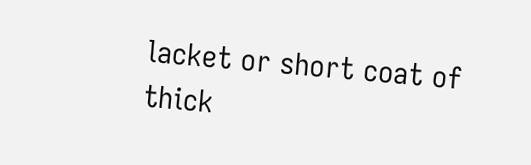lacket or short coat of thick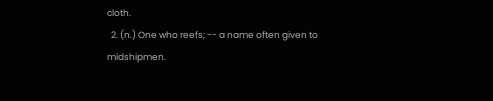cloth.
  2. (n.) One who reefs; -- a name often given to midshipmen.